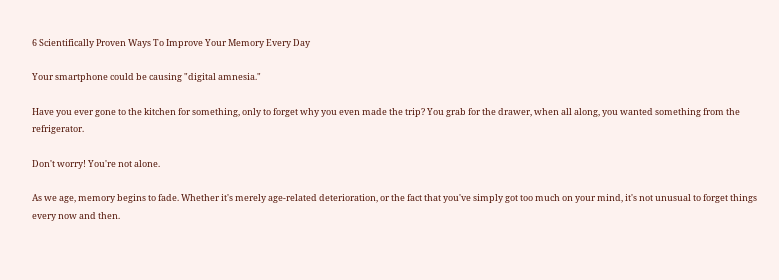6 Scientifically Proven Ways To Improve Your Memory Every Day

Your smartphone could be causing "digital amnesia."

Have you ever gone to the kitchen for something, only to forget why you even made the trip? You grab for the drawer, when all along, you wanted something from the refrigerator.

Don't worry! You're not alone.

As we age, memory begins to fade. Whether it's merely age-related deterioration, or the fact that you've simply got too much on your mind, it's not unusual to forget things every now and then.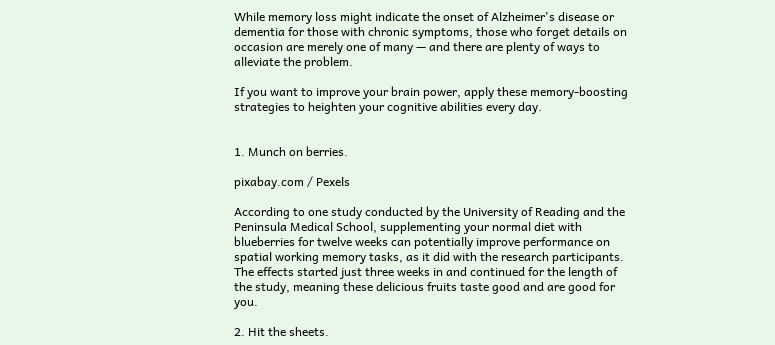While memory loss might indicate the onset of Alzheimer's disease or dementia for those with chronic symptoms, those who forget details on occasion are merely one of many — and there are plenty of ways to alleviate the problem.

If you want to improve your brain power, apply these memory-boosting strategies to heighten your cognitive abilities every day.


1. Munch on berries.

pixabay.com / Pexels

According to one study conducted by the University of Reading and the Peninsula Medical School, supplementing your normal diet with blueberries for twelve weeks can potentially improve performance on spatial working memory tasks, as it did with the research participants. The effects started just three weeks in and continued for the length of the study, meaning these delicious fruits taste good and are good for you.

2. Hit the sheets.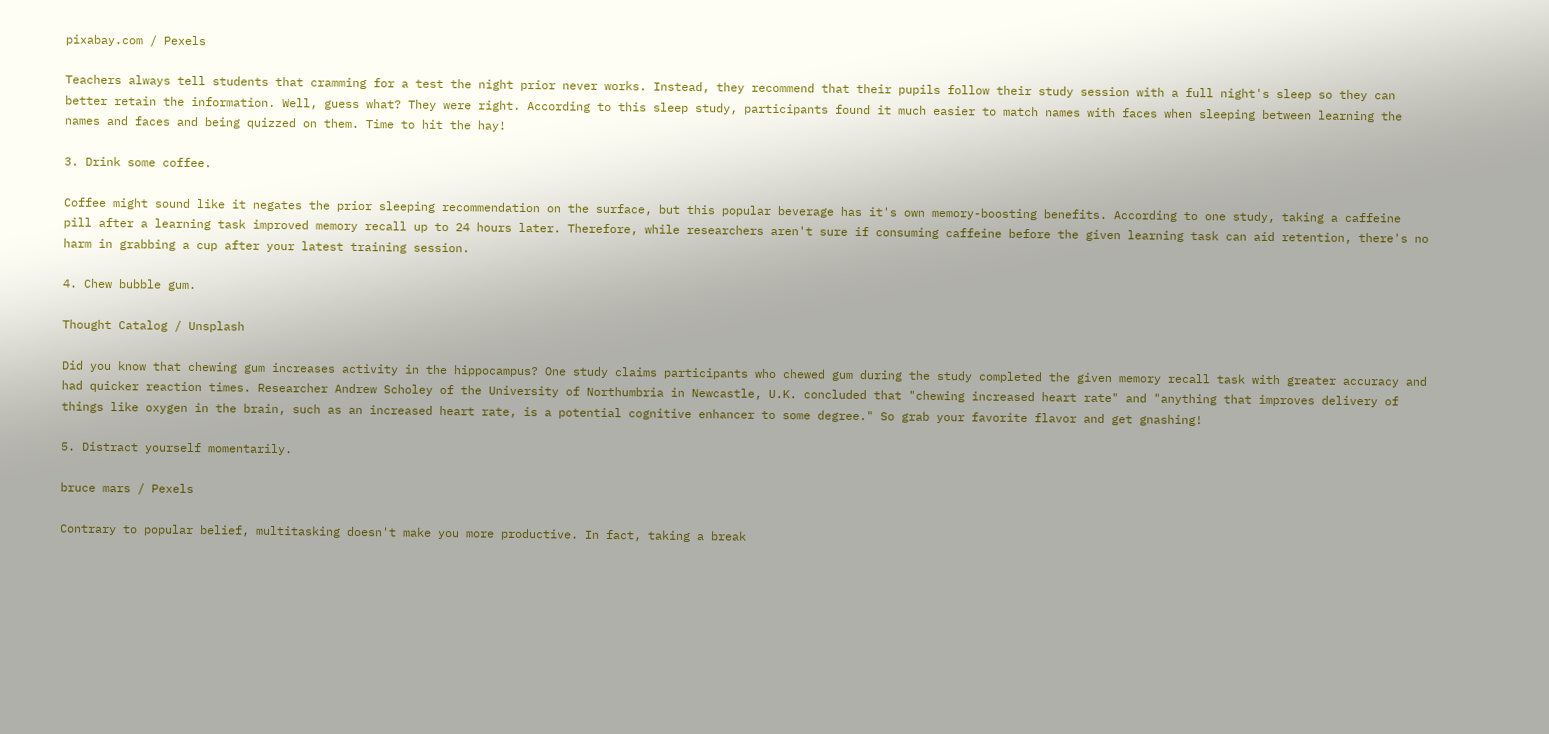pixabay.com / Pexels

Teachers always tell students that cramming for a test the night prior never works. Instead, they recommend that their pupils follow their study session with a full night's sleep so they can better retain the information. Well, guess what? They were right. According to this sleep study, participants found it much easier to match names with faces when sleeping between learning the names and faces and being quizzed on them. Time to hit the hay!

3. Drink some coffee.

Coffee might sound like it negates the prior sleeping recommendation on the surface, but this popular beverage has it's own memory-boosting benefits. According to one study, taking a caffeine pill after a learning task improved memory recall up to 24 hours later. Therefore, while researchers aren't sure if consuming caffeine before the given learning task can aid retention, there's no harm in grabbing a cup after your latest training session.

4. Chew bubble gum.

Thought Catalog / Unsplash

Did you know that chewing gum increases activity in the hippocampus? One study claims participants who chewed gum during the study completed the given memory recall task with greater accuracy and had quicker reaction times. Researcher Andrew Scholey of the University of Northumbria in Newcastle, U.K. concluded that "chewing increased heart rate" and "anything that improves delivery of things like oxygen in the brain, such as an increased heart rate, is a potential cognitive enhancer to some degree." So grab your favorite flavor and get gnashing!

5. Distract yourself momentarily.

bruce mars / Pexels

Contrary to popular belief, multitasking doesn't make you more productive. In fact, taking a break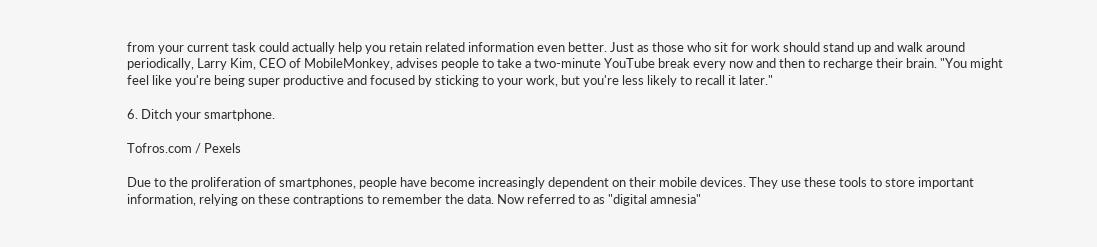from your current task could actually help you retain related information even better. Just as those who sit for work should stand up and walk around periodically, Larry Kim, CEO of MobileMonkey, advises people to take a two-minute YouTube break every now and then to recharge their brain. "You might feel like you're being super productive and focused by sticking to your work, but you're less likely to recall it later."

6. Ditch your smartphone.

Tofros.com / Pexels

Due to the proliferation of smartphones, people have become increasingly dependent on their mobile devices. They use these tools to store important information, relying on these contraptions to remember the data. Now referred to as "digital amnesia"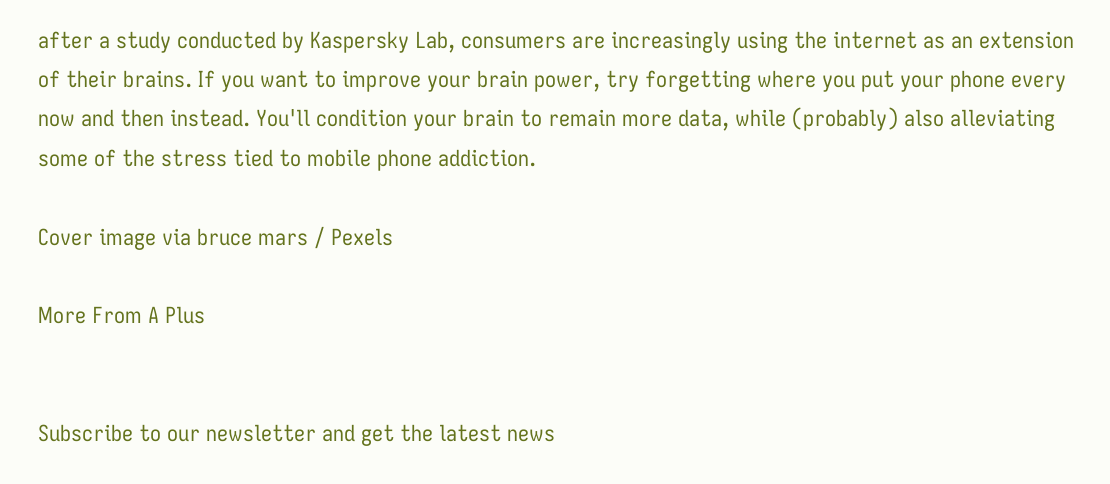after a study conducted by Kaspersky Lab, consumers are increasingly using the internet as an extension of their brains. If you want to improve your brain power, try forgetting where you put your phone every now and then instead. You'll condition your brain to remain more data, while (probably) also alleviating some of the stress tied to mobile phone addiction.

Cover image via bruce mars / Pexels

More From A Plus


Subscribe to our newsletter and get the latest news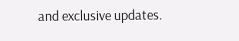and exclusive updates.